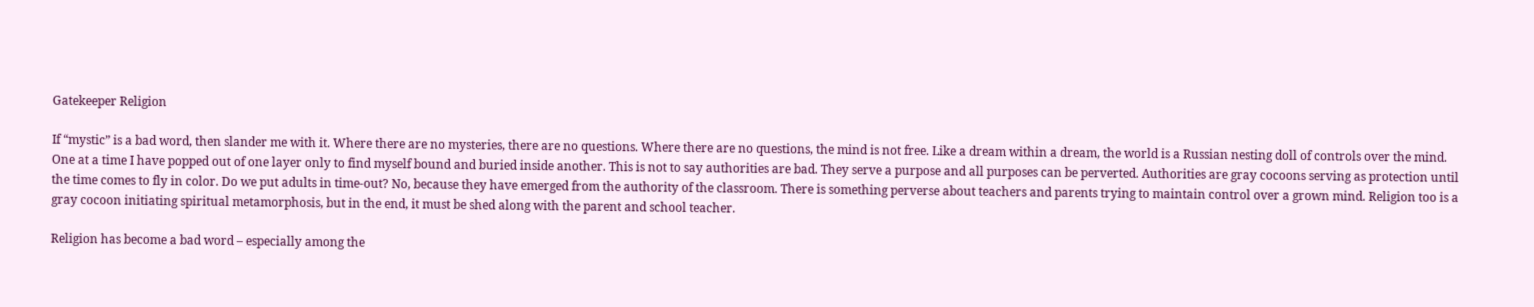Gatekeeper Religion

If “mystic” is a bad word, then slander me with it. Where there are no mysteries, there are no questions. Where there are no questions, the mind is not free. Like a dream within a dream, the world is a Russian nesting doll of controls over the mind. One at a time I have popped out of one layer only to find myself bound and buried inside another. This is not to say authorities are bad. They serve a purpose and all purposes can be perverted. Authorities are gray cocoons serving as protection until the time comes to fly in color. Do we put adults in time-out? No, because they have emerged from the authority of the classroom. There is something perverse about teachers and parents trying to maintain control over a grown mind. Religion too is a gray cocoon initiating spiritual metamorphosis, but in the end, it must be shed along with the parent and school teacher.

Religion has become a bad word – especially among the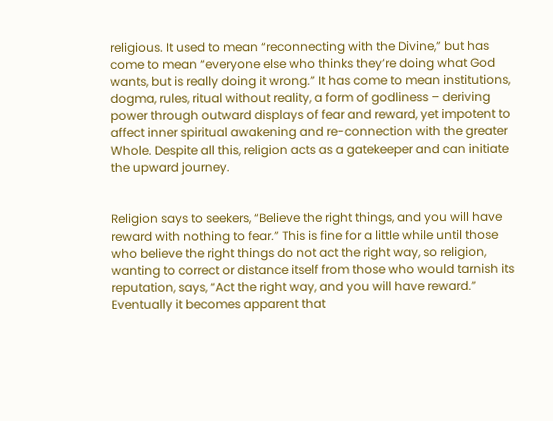religious. It used to mean “reconnecting with the Divine,” but has come to mean “everyone else who thinks they’re doing what God wants, but is really doing it wrong.” It has come to mean institutions, dogma, rules, ritual without reality, a form of godliness – deriving power through outward displays of fear and reward, yet impotent to affect inner spiritual awakening and re-connection with the greater Whole. Despite all this, religion acts as a gatekeeper and can initiate the upward journey.


Religion says to seekers, “Believe the right things, and you will have reward with nothing to fear.” This is fine for a little while until those who believe the right things do not act the right way, so religion, wanting to correct or distance itself from those who would tarnish its reputation, says, “Act the right way, and you will have reward.” Eventually it becomes apparent that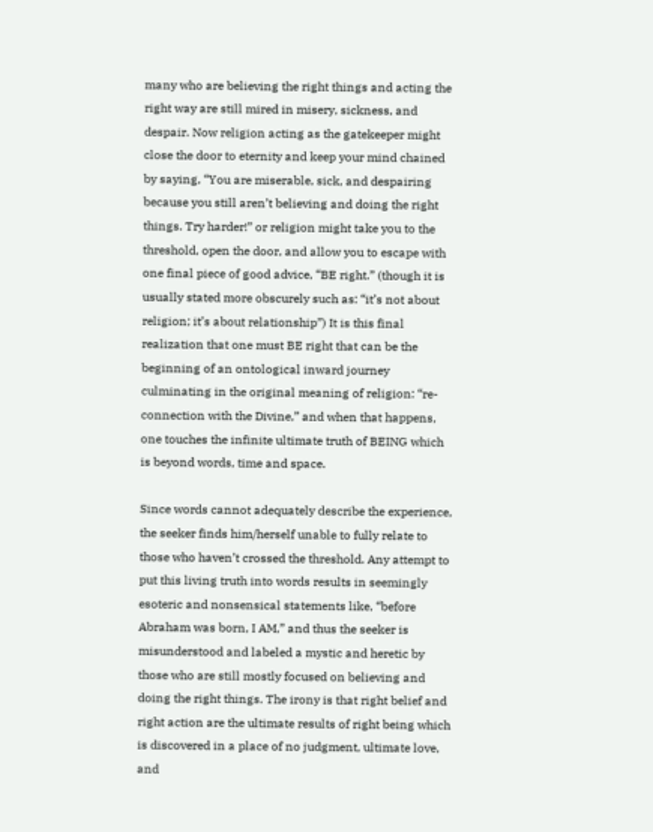many who are believing the right things and acting the right way are still mired in misery, sickness, and despair. Now religion acting as the gatekeeper might close the door to eternity and keep your mind chained by saying, “You are miserable, sick, and despairing because you still aren’t believing and doing the right things. Try harder!” or religion might take you to the threshold, open the door, and allow you to escape with one final piece of good advice, “BE right.” (though it is usually stated more obscurely such as: “it’s not about religion; it’s about relationship”) It is this final realization that one must BE right that can be the beginning of an ontological inward journey culminating in the original meaning of religion: “re-connection with the Divine,” and when that happens, one touches the infinite ultimate truth of BEING which is beyond words, time and space.

Since words cannot adequately describe the experience, the seeker finds him/herself unable to fully relate to those who haven’t crossed the threshold. Any attempt to put this living truth into words results in seemingly esoteric and nonsensical statements like, “before Abraham was born, I AM,” and thus the seeker is misunderstood and labeled a mystic and heretic by those who are still mostly focused on believing and doing the right things. The irony is that right belief and right action are the ultimate results of right being which is discovered in a place of no judgment, ultimate love, and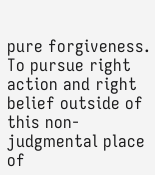pure forgiveness. To pursue right action and right belief outside of this non-judgmental place of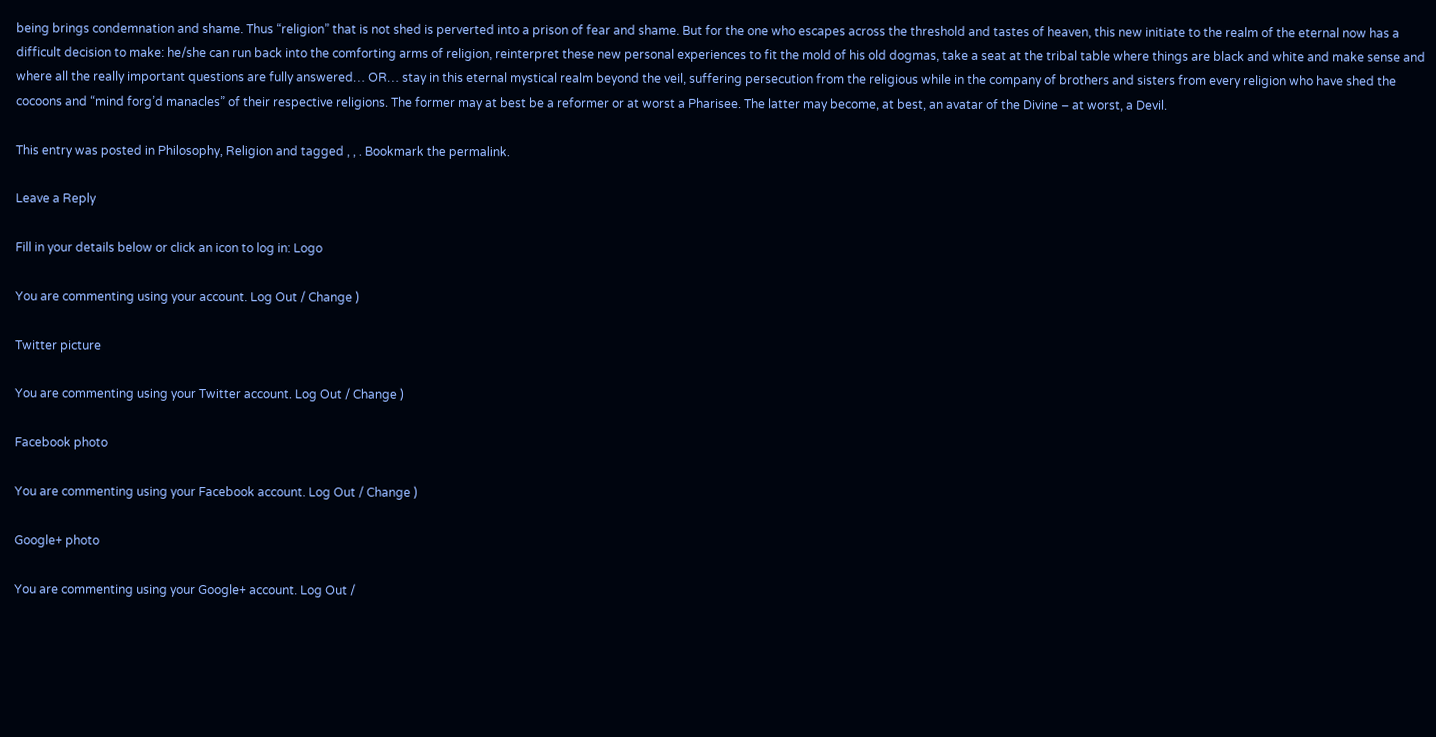being brings condemnation and shame. Thus “religion” that is not shed is perverted into a prison of fear and shame. But for the one who escapes across the threshold and tastes of heaven, this new initiate to the realm of the eternal now has a difficult decision to make: he/she can run back into the comforting arms of religion, reinterpret these new personal experiences to fit the mold of his old dogmas, take a seat at the tribal table where things are black and white and make sense and where all the really important questions are fully answered… OR… stay in this eternal mystical realm beyond the veil, suffering persecution from the religious while in the company of brothers and sisters from every religion who have shed the cocoons and “mind forg’d manacles” of their respective religions. The former may at best be a reformer or at worst a Pharisee. The latter may become, at best, an avatar of the Divine – at worst, a Devil.

This entry was posted in Philosophy, Religion and tagged , , . Bookmark the permalink.

Leave a Reply

Fill in your details below or click an icon to log in: Logo

You are commenting using your account. Log Out / Change )

Twitter picture

You are commenting using your Twitter account. Log Out / Change )

Facebook photo

You are commenting using your Facebook account. Log Out / Change )

Google+ photo

You are commenting using your Google+ account. Log Out /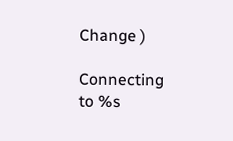Change )

Connecting to %s